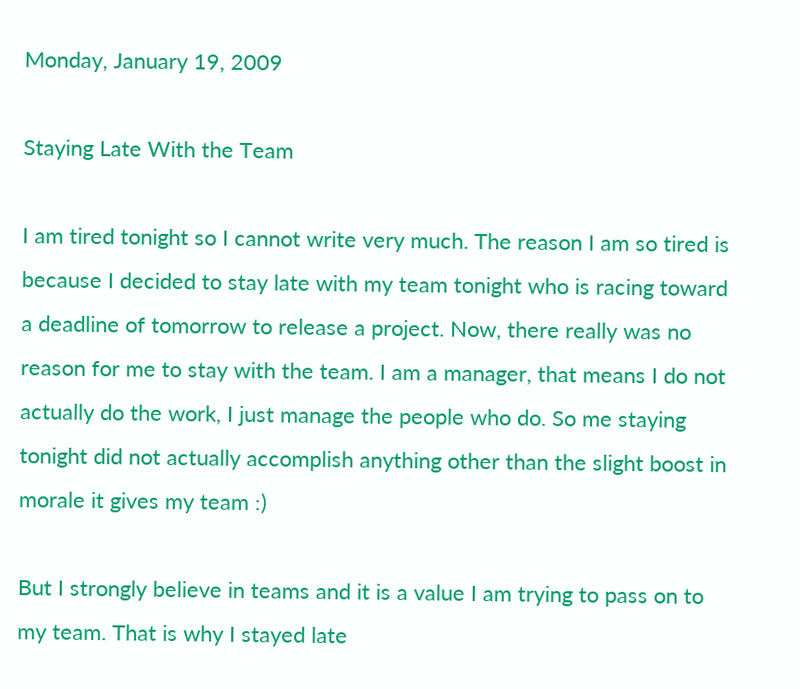Monday, January 19, 2009

Staying Late With the Team

I am tired tonight so I cannot write very much. The reason I am so tired is because I decided to stay late with my team tonight who is racing toward a deadline of tomorrow to release a project. Now, there really was no reason for me to stay with the team. I am a manager, that means I do not actually do the work, I just manage the people who do. So me staying tonight did not actually accomplish anything other than the slight boost in morale it gives my team :)

But I strongly believe in teams and it is a value I am trying to pass on to my team. That is why I stayed late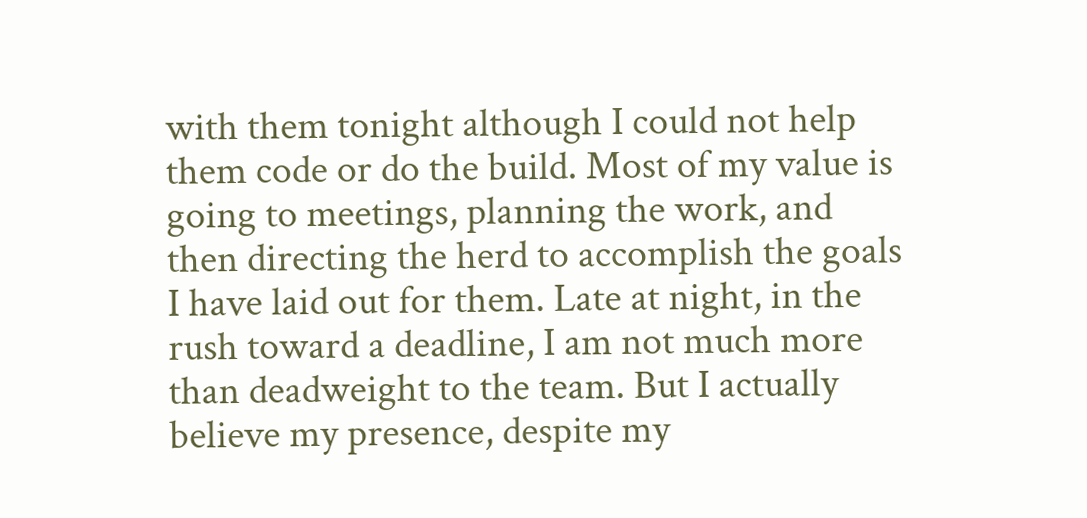with them tonight although I could not help them code or do the build. Most of my value is going to meetings, planning the work, and then directing the herd to accomplish the goals I have laid out for them. Late at night, in the rush toward a deadline, I am not much more than deadweight to the team. But I actually believe my presence, despite my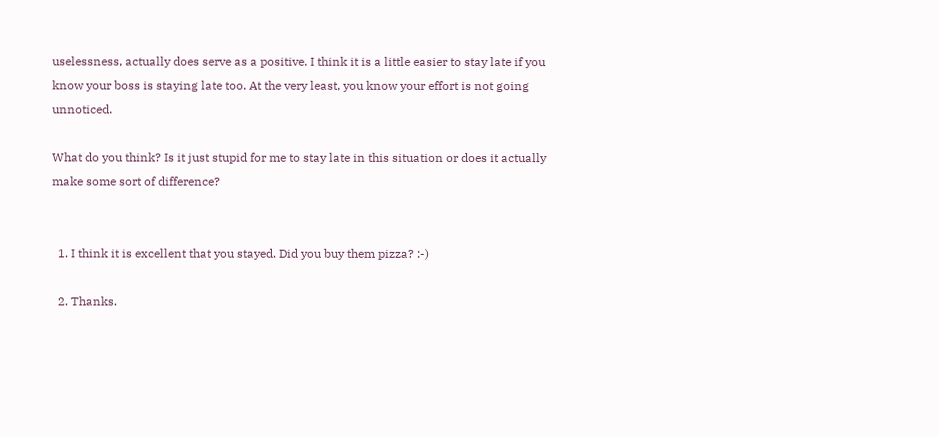uselessness, actually does serve as a positive. I think it is a little easier to stay late if you know your boss is staying late too. At the very least, you know your effort is not going unnoticed.

What do you think? Is it just stupid for me to stay late in this situation or does it actually make some sort of difference?


  1. I think it is excellent that you stayed. Did you buy them pizza? :-)

  2. Thanks.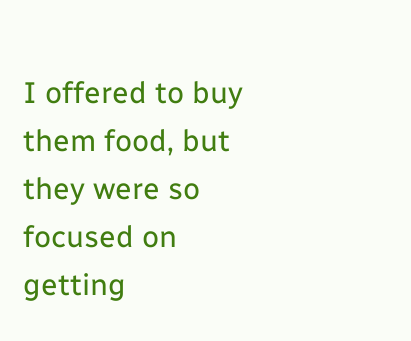I offered to buy them food, but they were so focused on getting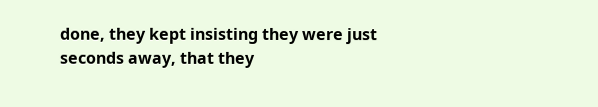done, they kept insisting they were just seconds away, that they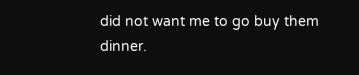did not want me to go buy them dinner.